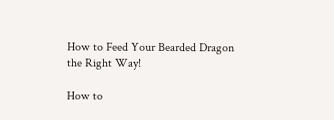How to Feed Your Bearded Dragon the Right Way!

How to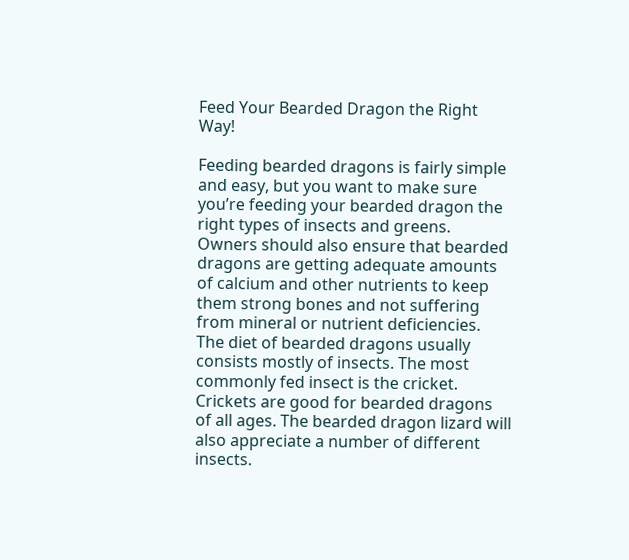Feed Your Bearded Dragon the Right Way!

Feeding bearded dragons is fairly simple and easy, but you want to make sure you’re feeding your bearded dragon the right types of insects and greens. Owners should also ensure that bearded dragons are getting adequate amounts of calcium and other nutrients to keep them strong bones and not suffering from mineral or nutrient deficiencies.
The diet of bearded dragons usually consists mostly of insects. The most commonly fed insect is the cricket. Crickets are good for bearded dragons of all ages. The bearded dragon lizard will also appreciate a number of different insects.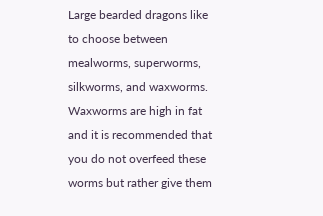Large bearded dragons like to choose between mealworms, superworms, silkworms, and waxworms. Waxworms are high in fat and it is recommended that you do not overfeed these worms but rather give them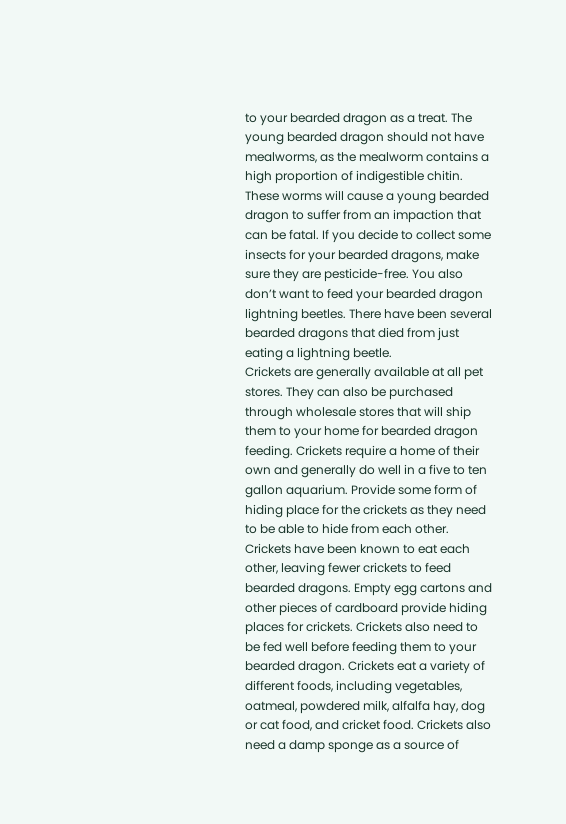to your bearded dragon as a treat. The young bearded dragon should not have mealworms, as the mealworm contains a high proportion of indigestible chitin. These worms will cause a young bearded dragon to suffer from an impaction that can be fatal. If you decide to collect some insects for your bearded dragons, make sure they are pesticide-free. You also don’t want to feed your bearded dragon lightning beetles. There have been several bearded dragons that died from just eating a lightning beetle.
Crickets are generally available at all pet stores. They can also be purchased through wholesale stores that will ship them to your home for bearded dragon feeding. Crickets require a home of their own and generally do well in a five to ten gallon aquarium. Provide some form of hiding place for the crickets as they need to be able to hide from each other. Crickets have been known to eat each other, leaving fewer crickets to feed bearded dragons. Empty egg cartons and other pieces of cardboard provide hiding places for crickets. Crickets also need to be fed well before feeding them to your bearded dragon. Crickets eat a variety of different foods, including vegetables, oatmeal, powdered milk, alfalfa hay, dog or cat food, and cricket food. Crickets also need a damp sponge as a source of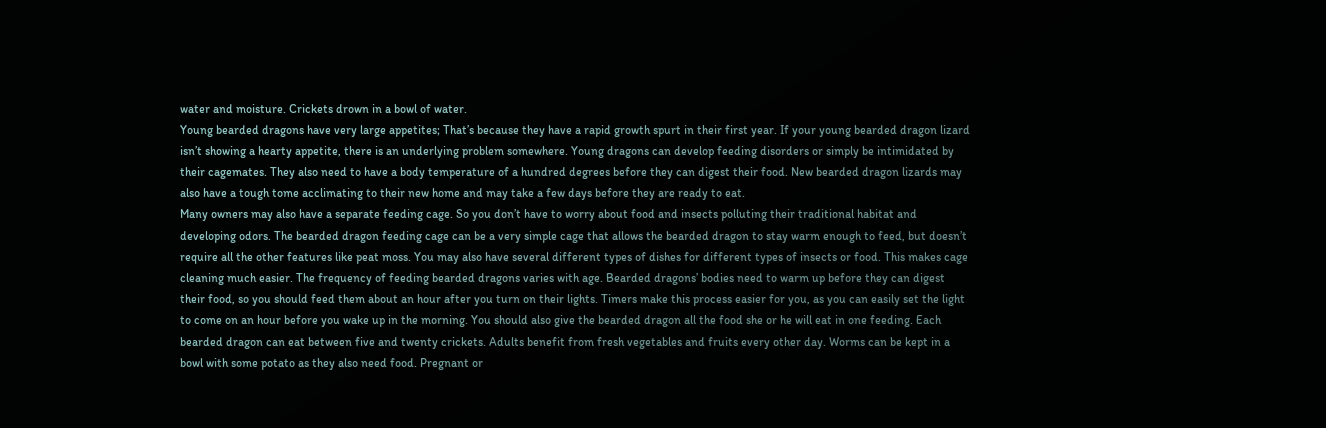water and moisture. Crickets drown in a bowl of water.
Young bearded dragons have very large appetites; That’s because they have a rapid growth spurt in their first year. If your young bearded dragon lizard isn’t showing a hearty appetite, there is an underlying problem somewhere. Young dragons can develop feeding disorders or simply be intimidated by their cagemates. They also need to have a body temperature of a hundred degrees before they can digest their food. New bearded dragon lizards may also have a tough tome acclimating to their new home and may take a few days before they are ready to eat.
Many owners may also have a separate feeding cage. So you don’t have to worry about food and insects polluting their traditional habitat and developing odors. The bearded dragon feeding cage can be a very simple cage that allows the bearded dragon to stay warm enough to feed, but doesn’t require all the other features like peat moss. You may also have several different types of dishes for different types of insects or food. This makes cage cleaning much easier. The frequency of feeding bearded dragons varies with age. Bearded dragons’ bodies need to warm up before they can digest their food, so you should feed them about an hour after you turn on their lights. Timers make this process easier for you, as you can easily set the light to come on an hour before you wake up in the morning. You should also give the bearded dragon all the food she or he will eat in one feeding. Each bearded dragon can eat between five and twenty crickets. Adults benefit from fresh vegetables and fruits every other day. Worms can be kept in a bowl with some potato as they also need food. Pregnant or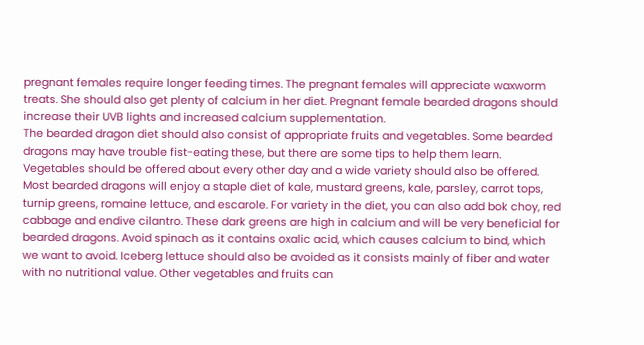pregnant females require longer feeding times. The pregnant females will appreciate waxworm treats. She should also get plenty of calcium in her diet. Pregnant female bearded dragons should increase their UVB lights and increased calcium supplementation.
The bearded dragon diet should also consist of appropriate fruits and vegetables. Some bearded dragons may have trouble fist-eating these, but there are some tips to help them learn. Vegetables should be offered about every other day and a wide variety should also be offered. Most bearded dragons will enjoy a staple diet of kale, mustard greens, kale, parsley, carrot tops, turnip greens, romaine lettuce, and escarole. For variety in the diet, you can also add bok choy, red cabbage and endive cilantro. These dark greens are high in calcium and will be very beneficial for bearded dragons. Avoid spinach as it contains oxalic acid, which causes calcium to bind, which we want to avoid. Iceberg lettuce should also be avoided as it consists mainly of fiber and water with no nutritional value. Other vegetables and fruits can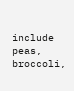include peas, broccoli,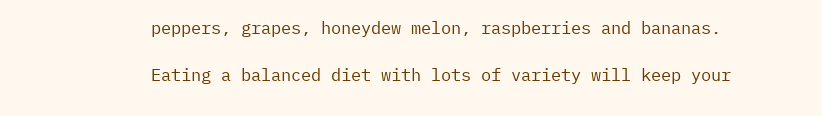peppers, grapes, honeydew melon, raspberries and bananas.

Eating a balanced diet with lots of variety will keep your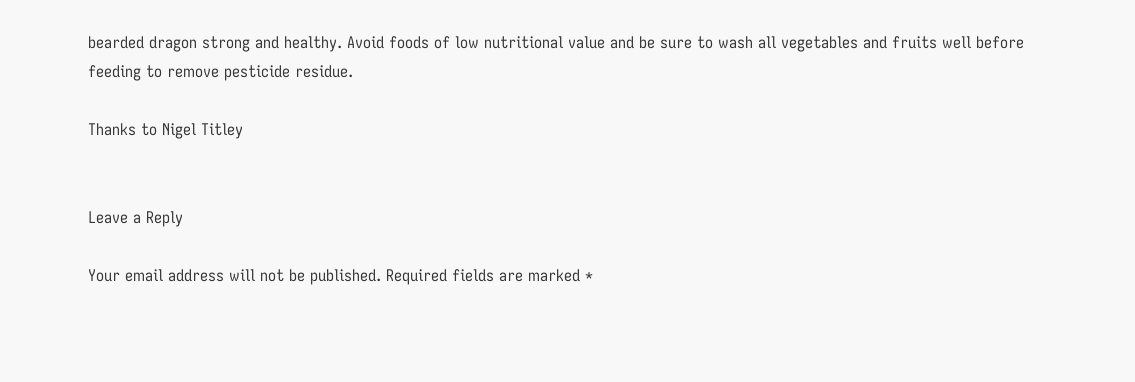bearded dragon strong and healthy. Avoid foods of low nutritional value and be sure to wash all vegetables and fruits well before feeding to remove pesticide residue.

Thanks to Nigel Titley


Leave a Reply

Your email address will not be published. Required fields are marked *